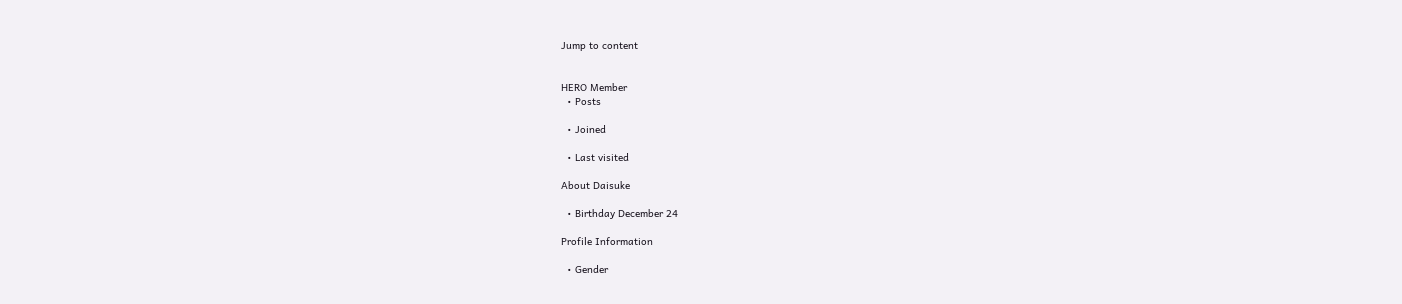Jump to content


HERO Member
  • Posts

  • Joined

  • Last visited

About Daisuke

  • Birthday December 24

Profile Information

  • Gender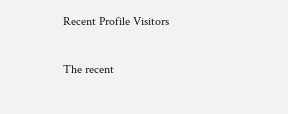Recent Profile Visitors

The recent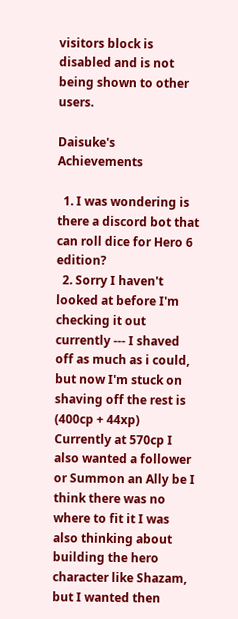visitors block is disabled and is not being shown to other users.

Daisuke's Achievements

  1. I was wondering is there a discord bot that can roll dice for Hero 6 edition?
  2. Sorry I haven't looked at before I'm checking it out currently --- I shaved off as much as i could, but now I'm stuck on shaving off the rest is (400cp + 44xp) Currently at 570cp I also wanted a follower or Summon an Ally be I think there was no where to fit it I was also thinking about building the hero character like Shazam, but I wanted then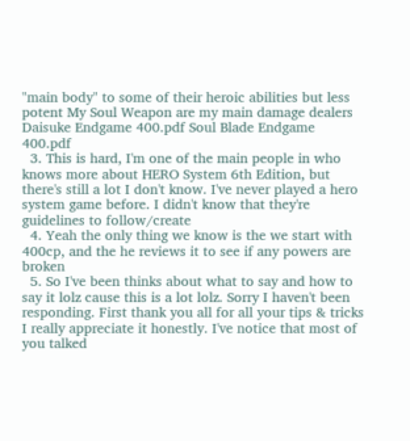"main body" to some of their heroic abilities but less potent My Soul Weapon are my main damage dealers Daisuke Endgame 400.pdf Soul Blade Endgame 400.pdf
  3. This is hard, I'm one of the main people in who knows more about HERO System 6th Edition, but there's still a lot I don't know. I've never played a hero system game before. I didn't know that they're guidelines to follow/create
  4. Yeah the only thing we know is the we start with 400cp, and the he reviews it to see if any powers are broken
  5. So I've been thinks about what to say and how to say it lolz cause this is a lot lolz. Sorry I haven't been responding. First thank you all for all your tips & tricks I really appreciate it honestly. I've notice that most of you talked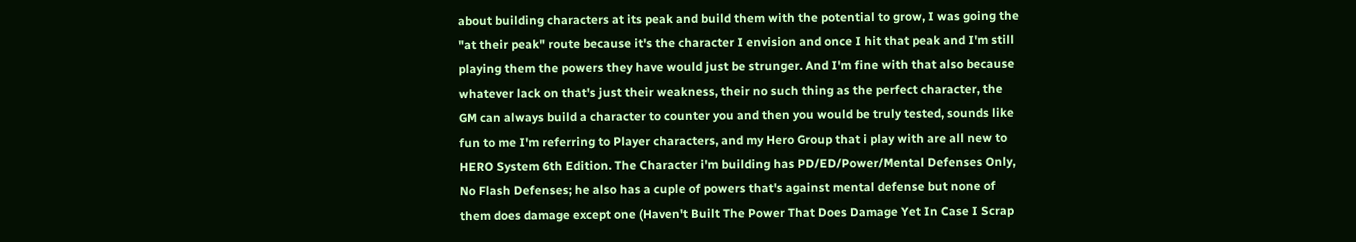about building characters at its peak and build them with the potential to grow, I was going the "at their peak" route because it's the character I envision and once I hit that peak and I'm still playing them the powers they have would just be strunger. And I'm fine with that also because whatever lack on that's just their weakness, their no such thing as the perfect character, the GM can always build a character to counter you and then you would be truly tested, sounds like fun to me I'm referring to Player characters, and my Hero Group that i play with are all new to HERO System 6th Edition. The Character i'm building has PD/ED/Power/Mental Defenses Only, No Flash Defenses; he also has a cuple of powers that's against mental defense but none of them does damage except one (Haven't Built The Power That Does Damage Yet In Case I Scrap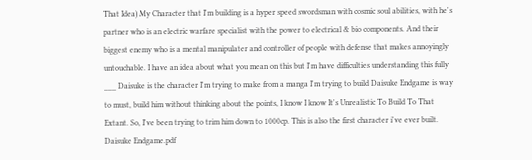That Idea) My Character that I'm building is a hyper speed swordsman with cosmic soul abilities, with he's partner who is an electric warfare specialist with the power to electrical & bio components. And their biggest enemy who is a mental manipulater and controller of people with defense that makes annoyingly untouchable. I have an idea about what you mean on this but I'm have difficulties understanding this fully ___ Daisuke is the character I'm trying to make from a manga I'm trying to build Daisuke Endgame is way to must, build him without thinking about the points, I know I know It's Unrealistic To Build To That Extant. So, I've been trying to trim him down to 1000cp. This is also the first character i've ever built. Daisuke Endgame.pdf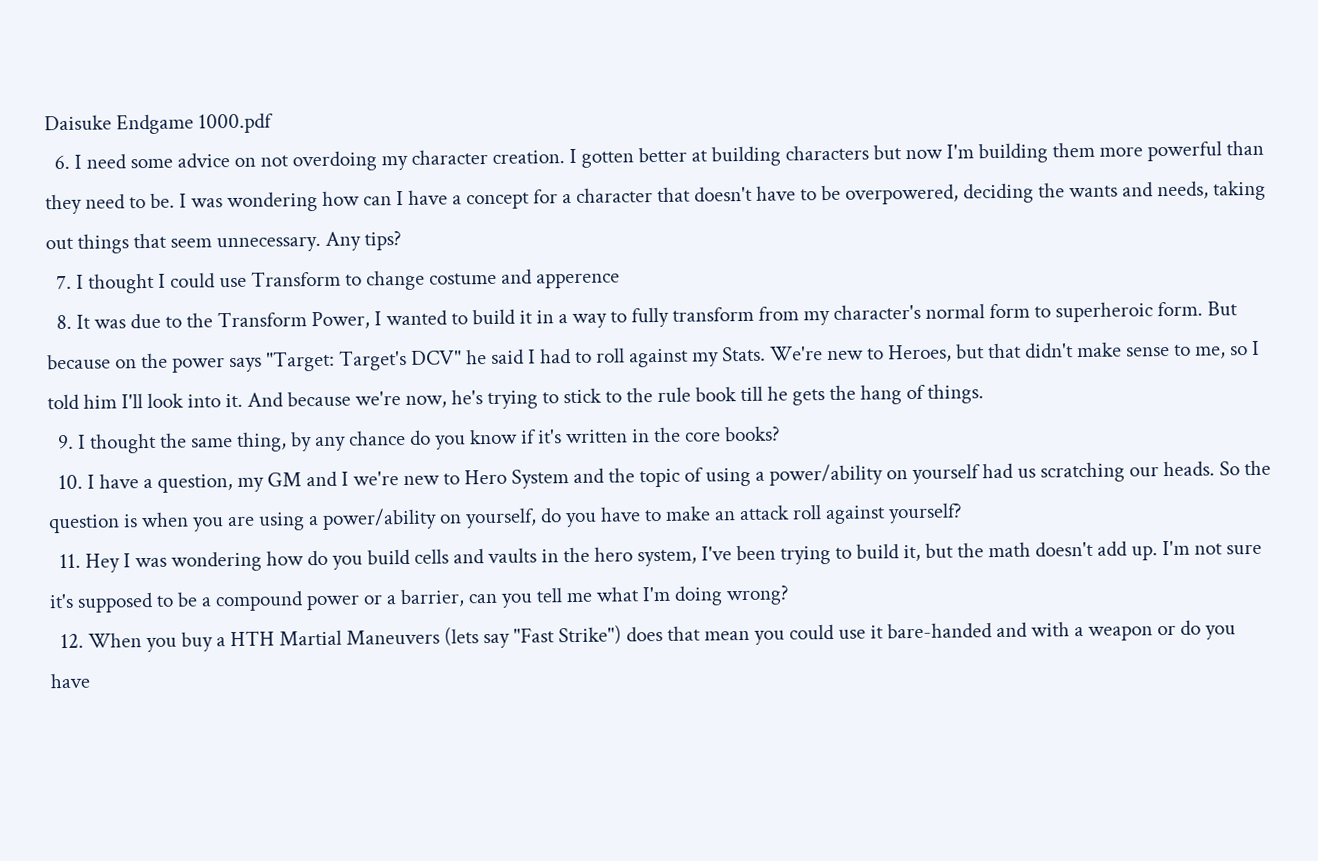Daisuke Endgame 1000.pdf
  6. I need some advice on not overdoing my character creation. I gotten better at building characters but now I'm building them more powerful than they need to be. I was wondering how can I have a concept for a character that doesn't have to be overpowered, deciding the wants and needs, taking out things that seem unnecessary. Any tips?
  7. I thought I could use Transform to change costume and apperence
  8. It was due to the Transform Power, I wanted to build it in a way to fully transform from my character's normal form to superheroic form. But because on the power says "Target: Target's DCV" he said I had to roll against my Stats. We're new to Heroes, but that didn't make sense to me, so I told him I'll look into it. And because we're now, he's trying to stick to the rule book till he gets the hang of things.
  9. I thought the same thing, by any chance do you know if it's written in the core books?
  10. I have a question, my GM and I we're new to Hero System and the topic of using a power/ability on yourself had us scratching our heads. So the question is when you are using a power/ability on yourself, do you have to make an attack roll against yourself?
  11. Hey I was wondering how do you build cells and vaults in the hero system, I've been trying to build it, but the math doesn't add up. I'm not sure it's supposed to be a compound power or a barrier, can you tell me what I'm doing wrong?
  12. When you buy a HTH Martial Maneuvers (lets say "Fast Strike") does that mean you could use it bare-handed and with a weapon or do you have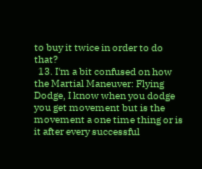to buy it twice in order to do that?
  13. I'm a bit confused on how the Martial Maneuver: Flying Dodge, I know when you dodge you get movement but is the movement a one time thing or is it after every successful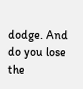dodge. And do you lose the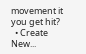movement it you get hit?
  • Create New...